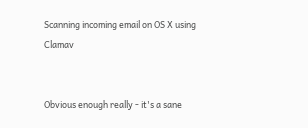Scanning incoming email on OS X using Clamav


Obvious enough really - it's a sane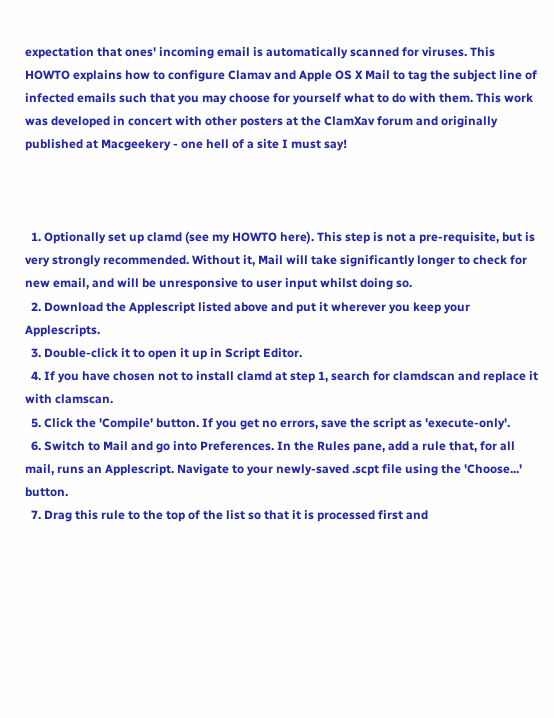expectation that ones' incoming email is automatically scanned for viruses. This HOWTO explains how to configure Clamav and Apple OS X Mail to tag the subject line of infected emails such that you may choose for yourself what to do with them. This work was developed in concert with other posters at the ClamXav forum and originally published at Macgeekery - one hell of a site I must say!



  1. Optionally set up clamd (see my HOWTO here). This step is not a pre-requisite, but is very strongly recommended. Without it, Mail will take significantly longer to check for new email, and will be unresponsive to user input whilst doing so.
  2. Download the Applescript listed above and put it wherever you keep your Applescripts.
  3. Double-click it to open it up in Script Editor.
  4. If you have chosen not to install clamd at step 1, search for clamdscan and replace it with clamscan.
  5. Click the 'Compile' button. If you get no errors, save the script as 'execute-only'.
  6. Switch to Mail and go into Preferences. In the Rules pane, add a rule that, for all mail, runs an Applescript. Navigate to your newly-saved .scpt file using the 'Choose...' button.
  7. Drag this rule to the top of the list so that it is processed first and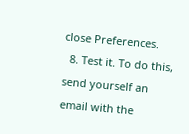close Preferences.
  8. Test it. To do this, send yourself an email with the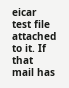eicar test file attached to it. If that mail has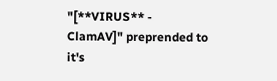"[**VIRUS** - ClamAV]" preprended to it's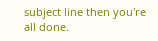subject line then you're all done.